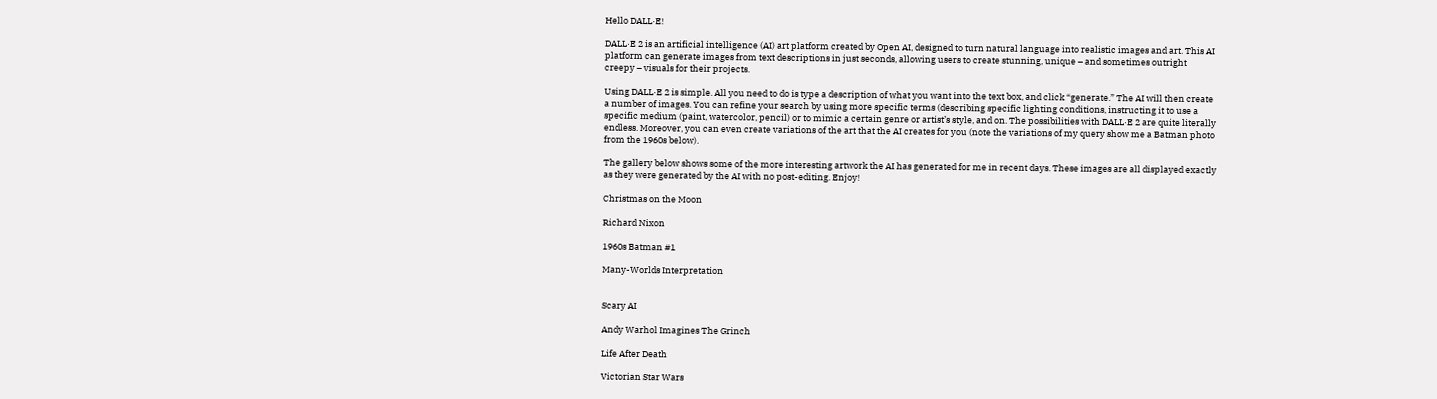Hello DALL·E!

DALL·E 2 is an artificial intelligence (AI) art platform created by Open AI, designed to turn natural language into realistic images and art. This AI platform can generate images from text descriptions in just seconds, allowing users to create stunning, unique – and sometimes outright creepy – visuals for their projects.

Using DALL·E 2 is simple. All you need to do is type a description of what you want into the text box, and click “generate.” The AI will then create a number of images. You can refine your search by using more specific terms (describing specific lighting conditions, instructing it to use a specific medium (paint, watercolor, pencil) or to mimic a certain genre or artist’s style, and on. The possibilities with DALL·E 2 are quite literally endless. Moreover, you can even create variations of the art that the AI creates for you (note the variations of my query show me a Batman photo from the 1960s below).

The gallery below shows some of the more interesting artwork the AI has generated for me in recent days. These images are all displayed exactly as they were generated by the AI with no post-editing. Enjoy!

Christmas on the Moon

Richard Nixon

1960s Batman #1

Many-Worlds Interpretation


Scary AI

Andy Warhol Imagines The Grinch

Life After Death

Victorian Star Wars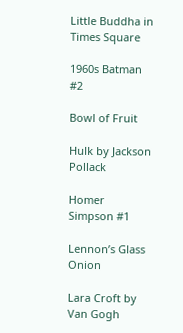Little Buddha in Times Square

1960s Batman #2

Bowl of Fruit

Hulk by Jackson Pollack

Homer Simpson #1

Lennon’s Glass Onion

Lara Croft by Van Gogh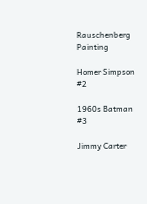Rauschenberg Painting

Homer Simpson #2

1960s Batman #3

Jimmy Carter